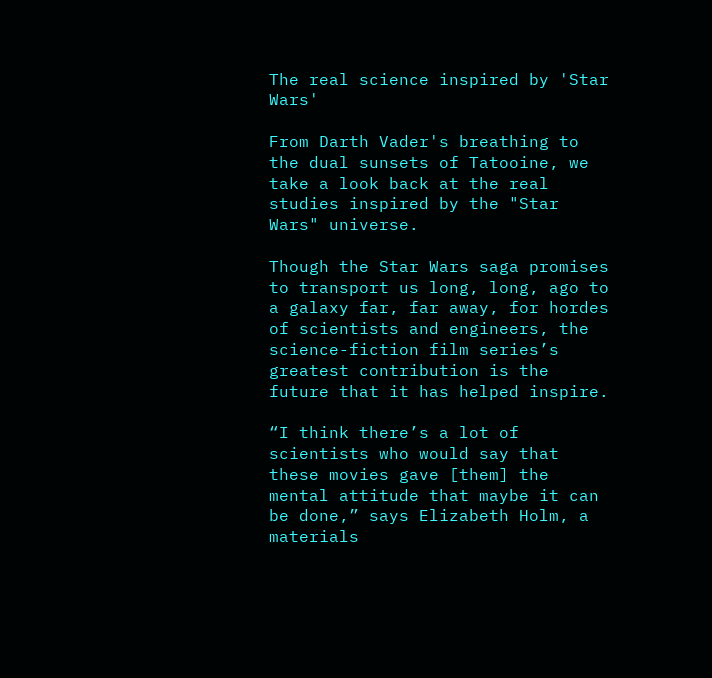The real science inspired by 'Star Wars'

From Darth Vader's breathing to the dual sunsets of Tatooine, we take a look back at the real studies inspired by the "Star Wars" universe.

Though the Star Wars saga promises to transport us long, long, ago to a galaxy far, far away, for hordes of scientists and engineers, the science-fiction film series’s greatest contribution is the future that it has helped inspire.

“I think there’s a lot of scientists who would say that these movies gave [them] the mental attitude that maybe it can be done,” says Elizabeth Holm, a materials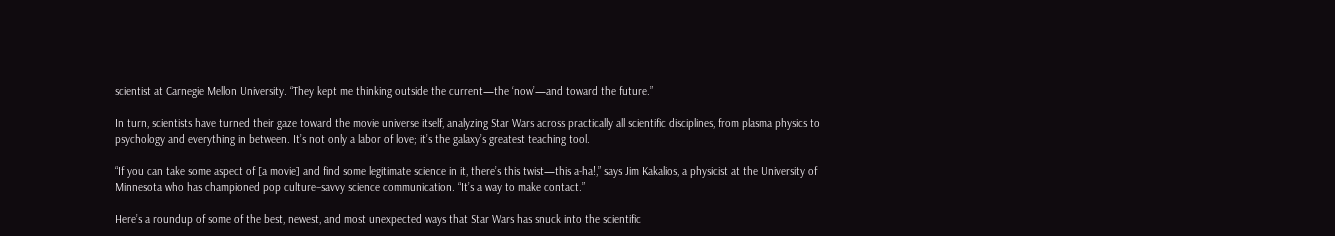scientist at Carnegie Mellon University. “They kept me thinking outside the current—the ‘now’—and toward the future.”

In turn, scientists have turned their gaze toward the movie universe itself, analyzing Star Wars across practically all scientific disciplines, from plasma physics to psychology and everything in between. It’s not only a labor of love; it’s the galaxy’s greatest teaching tool.

“If you can take some aspect of [a movie] and find some legitimate science in it, there’s this twist—this a-ha!,” says Jim Kakalios, a physicist at the University of Minnesota who has championed pop culture–savvy science communication. “It’s a way to make contact.”

Here’s a roundup of some of the best, newest, and most unexpected ways that Star Wars has snuck into the scientific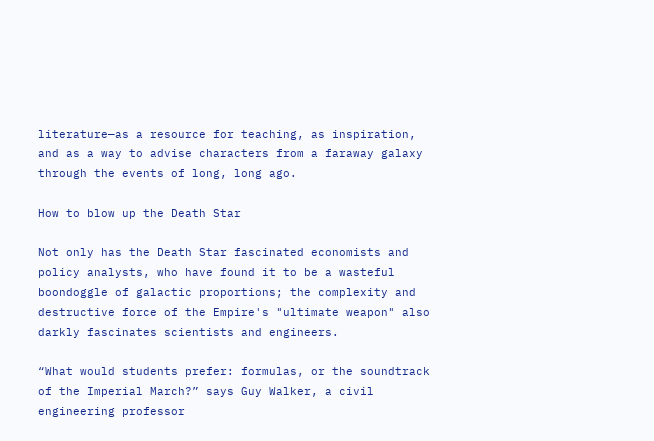literature—as a resource for teaching, as inspiration, and as a way to advise characters from a faraway galaxy through the events of long, long ago.

How to blow up the Death Star

Not only has the Death Star fascinated economists and policy analysts, who have found it to be a wasteful boondoggle of galactic proportions; the complexity and destructive force of the Empire's "ultimate weapon" also darkly fascinates scientists and engineers.

“What would students prefer: formulas, or the soundtrack of the Imperial March?” says Guy Walker, a civil engineering professor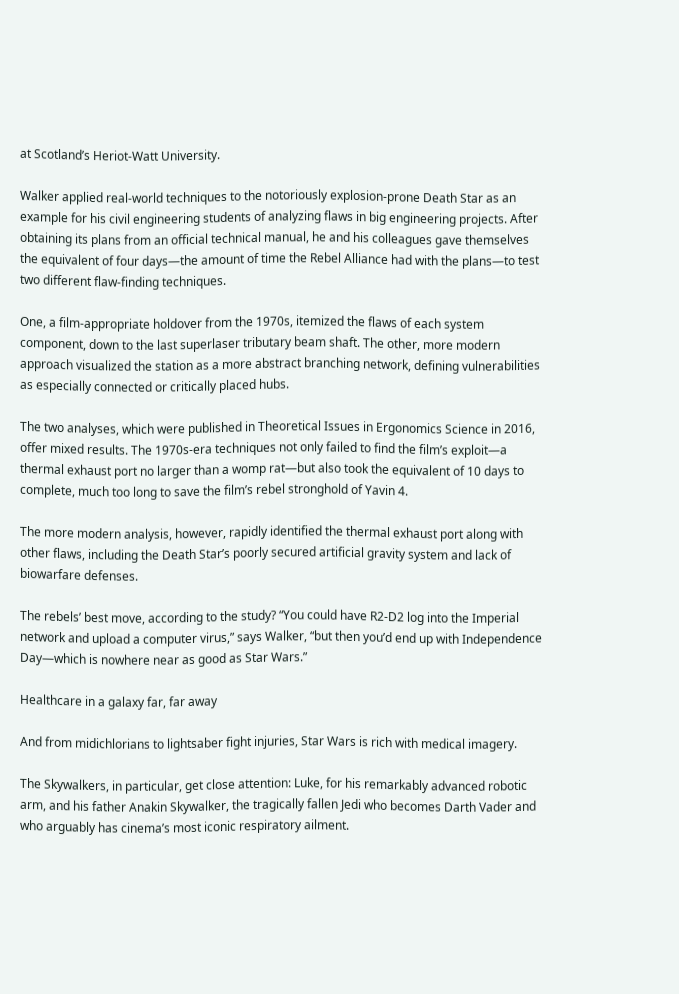at Scotland’s Heriot-Watt University.

Walker applied real-world techniques to the notoriously explosion-prone Death Star as an example for his civil engineering students of analyzing flaws in big engineering projects. After obtaining its plans from an official technical manual, he and his colleagues gave themselves the equivalent of four days—the amount of time the Rebel Alliance had with the plans—to test two different flaw-finding techniques.

One, a film-appropriate holdover from the 1970s, itemized the flaws of each system component, down to the last superlaser tributary beam shaft. The other, more modern approach visualized the station as a more abstract branching network, defining vulnerabilities as especially connected or critically placed hubs.

The two analyses, which were published in Theoretical Issues in Ergonomics Science in 2016, offer mixed results. The 1970s-era techniques not only failed to find the film’s exploit—a thermal exhaust port no larger than a womp rat—but also took the equivalent of 10 days to complete, much too long to save the film’s rebel stronghold of Yavin 4.

The more modern analysis, however, rapidly identified the thermal exhaust port along with other flaws, including the Death Star’s poorly secured artificial gravity system and lack of biowarfare defenses.

The rebels’ best move, according to the study? “You could have R2-D2 log into the Imperial network and upload a computer virus,” says Walker, “but then you’d end up with Independence Day—which is nowhere near as good as Star Wars.”

Healthcare in a galaxy far, far away

And from midichlorians to lightsaber fight injuries, Star Wars is rich with medical imagery.

The Skywalkers, in particular, get close attention: Luke, for his remarkably advanced robotic arm, and his father Anakin Skywalker, the tragically fallen Jedi who becomes Darth Vader and who arguably has cinema’s most iconic respiratory ailment.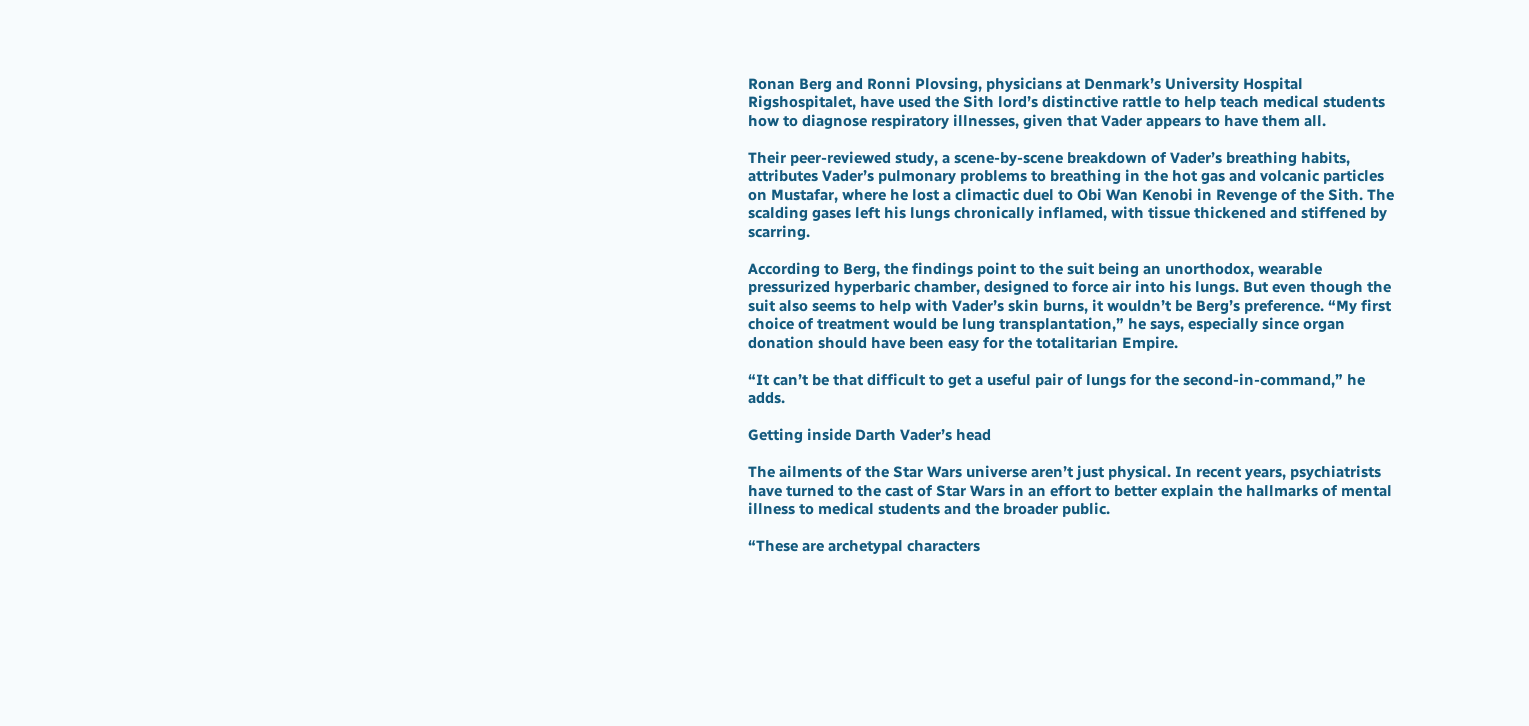Ronan Berg and Ronni Plovsing, physicians at Denmark’s University Hospital Rigshospitalet, have used the Sith lord’s distinctive rattle to help teach medical students how to diagnose respiratory illnesses, given that Vader appears to have them all.

Their peer-reviewed study, a scene-by-scene breakdown of Vader’s breathing habits, attributes Vader’s pulmonary problems to breathing in the hot gas and volcanic particles on Mustafar, where he lost a climactic duel to Obi Wan Kenobi in Revenge of the Sith. The scalding gases left his lungs chronically inflamed, with tissue thickened and stiffened by scarring.

According to Berg, the findings point to the suit being an unorthodox, wearable pressurized hyperbaric chamber, designed to force air into his lungs. But even though the suit also seems to help with Vader’s skin burns, it wouldn’t be Berg’s preference. “My first choice of treatment would be lung transplantation,” he says, especially since organ donation should have been easy for the totalitarian Empire.

“It can’t be that difficult to get a useful pair of lungs for the second-in-command,” he adds.

Getting inside Darth Vader’s head

The ailments of the Star Wars universe aren’t just physical. In recent years, psychiatrists have turned to the cast of Star Wars in an effort to better explain the hallmarks of mental illness to medical students and the broader public.

“These are archetypal characters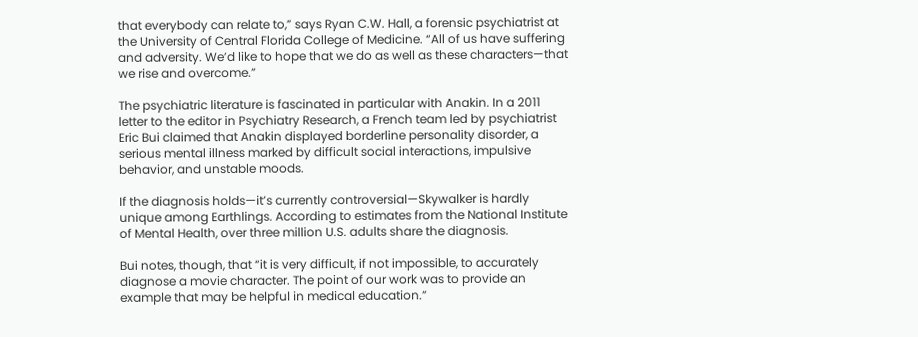that everybody can relate to,” says Ryan C.W. Hall, a forensic psychiatrist at the University of Central Florida College of Medicine. “All of us have suffering and adversity. We’d like to hope that we do as well as these characters—that we rise and overcome.”

The psychiatric literature is fascinated in particular with Anakin. In a 2011 letter to the editor in Psychiatry Research, a French team led by psychiatrist Eric Bui claimed that Anakin displayed borderline personality disorder, a serious mental illness marked by difficult social interactions, impulsive behavior, and unstable moods.

If the diagnosis holds—it’s currently controversial—Skywalker is hardly unique among Earthlings. According to estimates from the National Institute of Mental Health, over three million U.S. adults share the diagnosis.

Bui notes, though, that “it is very difficult, if not impossible, to accurately diagnose a movie character. The point of our work was to provide an example that may be helpful in medical education.”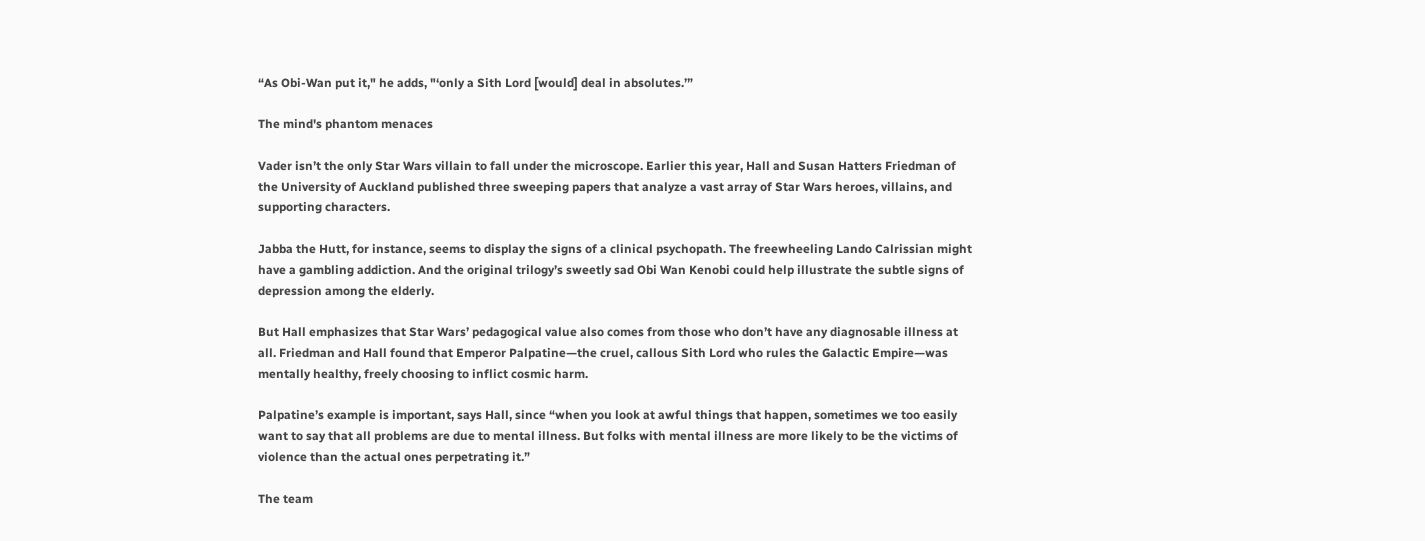“As Obi-Wan put it," he adds, "‘only a Sith Lord [would] deal in absolutes.’”

The mind's phantom menaces

Vader isn’t the only Star Wars villain to fall under the microscope. Earlier this year, Hall and Susan Hatters Friedman of the University of Auckland published three sweeping papers that analyze a vast array of Star Wars heroes, villains, and supporting characters.

Jabba the Hutt, for instance, seems to display the signs of a clinical psychopath. The freewheeling Lando Calrissian might have a gambling addiction. And the original trilogy’s sweetly sad Obi Wan Kenobi could help illustrate the subtle signs of depression among the elderly.

But Hall emphasizes that Star Wars’ pedagogical value also comes from those who don’t have any diagnosable illness at all. Friedman and Hall found that Emperor Palpatine—the cruel, callous Sith Lord who rules the Galactic Empire—was mentally healthy, freely choosing to inflict cosmic harm.

Palpatine’s example is important, says Hall, since “when you look at awful things that happen, sometimes we too easily want to say that all problems are due to mental illness. But folks with mental illness are more likely to be the victims of violence than the actual ones perpetrating it.”

The team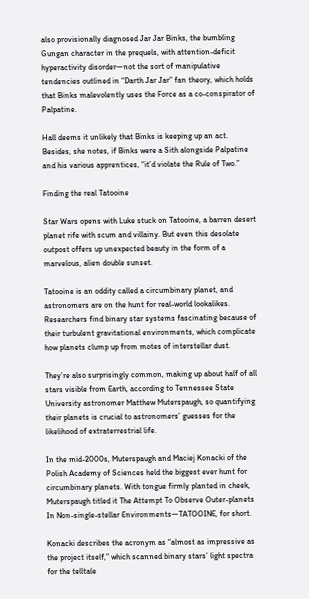also provisionally diagnosed Jar Jar Binks, the bumbling Gungan character in the prequels, with attention-deficit hyperactivity disorder—not the sort of manipulative tendencies outlined in “Darth Jar Jar” fan theory, which holds that Binks malevolently uses the Force as a co-conspirator of Palpatine.

Hall deems it unlikely that Binks is keeping up an act. Besides, she notes, if Binks were a Sith alongside Palpatine and his various apprentices, “it’d violate the Rule of Two.”

Finding the real Tatooine

Star Wars opens with Luke stuck on Tatooine, a barren desert planet rife with scum and villainy. But even this desolate outpost offers up unexpected beauty in the form of a marvelous, alien double sunset.

Tatooine is an oddity called a circumbinary planet, and astronomers are on the hunt for real-world lookalikes. Researchers find binary star systems fascinating because of their turbulent gravitational environments, which complicate how planets clump up from motes of interstellar dust.

They’re also surprisingly common, making up about half of all stars visible from Earth, according to Tennessee State University astronomer Matthew Muterspaugh, so quantifying their planets is crucial to astronomers’ guesses for the likelihood of extraterrestrial life.

In the mid-2000s, Muterspaugh and Maciej Konacki of the Polish Academy of Sciences held the biggest ever hunt for circumbinary planets. With tongue firmly planted in cheek, Muterspaugh titled it The Attempt To Observe Outer-planets In Non-single-stellar Environments—TATOOINE, for short.

Konacki describes the acronym as “almost as impressive as the project itself,” which scanned binary stars’ light spectra for the telltale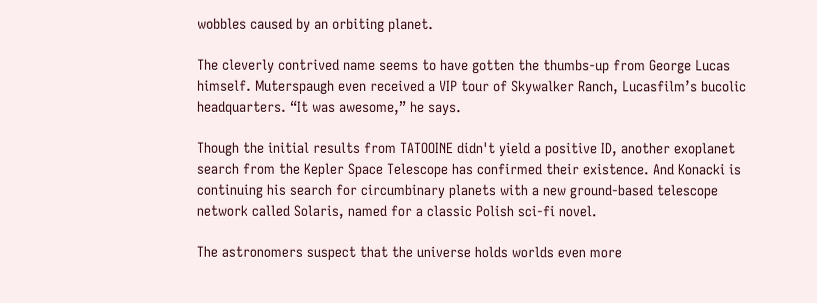wobbles caused by an orbiting planet.

The cleverly contrived name seems to have gotten the thumbs-up from George Lucas himself. Muterspaugh even received a VIP tour of Skywalker Ranch, Lucasfilm’s bucolic headquarters. “It was awesome,” he says.

Though the initial results from TATOOINE didn't yield a positive ID, another exoplanet search from the Kepler Space Telescope has confirmed their existence. And Konacki is continuing his search for circumbinary planets with a new ground-based telescope network called Solaris, named for a classic Polish sci-fi novel.

The astronomers suspect that the universe holds worlds even more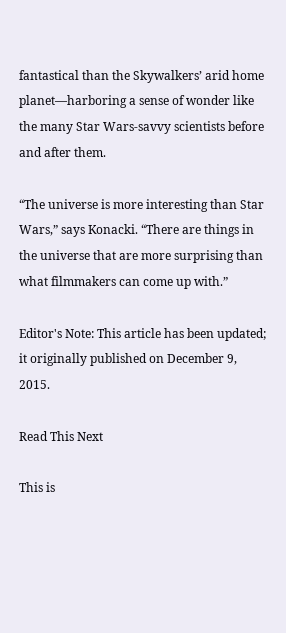fantastical than the Skywalkers’ arid home planet—harboring a sense of wonder like the many Star Wars-savvy scientists before and after them.

“The universe is more interesting than Star Wars,” says Konacki. “There are things in the universe that are more surprising than what filmmakers can come up with.”

Editor's Note: This article has been updated; it originally published on December 9, 2015.

Read This Next

This is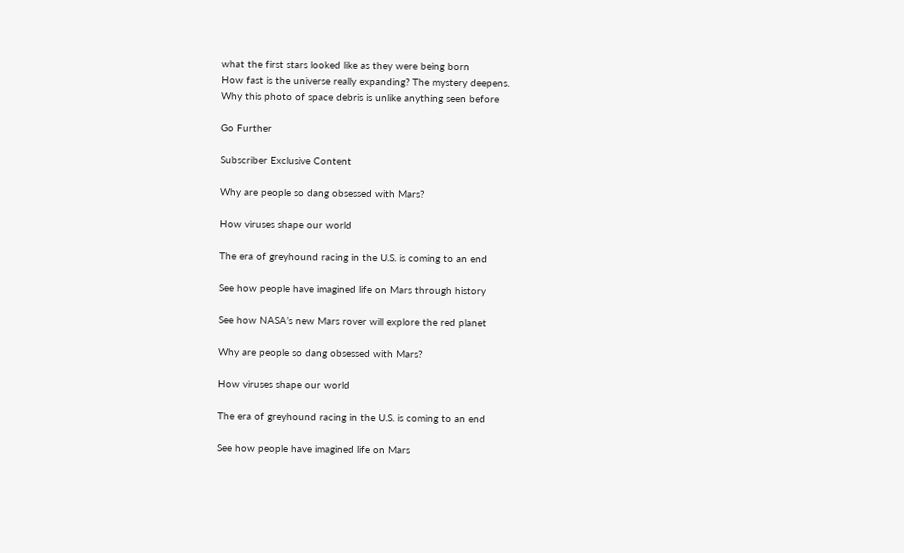what the first stars looked like as they were being born
How fast is the universe really expanding? The mystery deepens.
Why this photo of space debris is unlike anything seen before

Go Further

Subscriber Exclusive Content

Why are people so dang obsessed with Mars?

How viruses shape our world

The era of greyhound racing in the U.S. is coming to an end

See how people have imagined life on Mars through history

See how NASA’s new Mars rover will explore the red planet

Why are people so dang obsessed with Mars?

How viruses shape our world

The era of greyhound racing in the U.S. is coming to an end

See how people have imagined life on Mars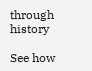through history

See how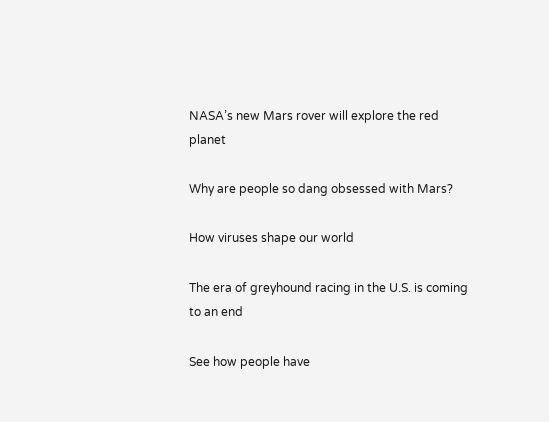NASA’s new Mars rover will explore the red planet

Why are people so dang obsessed with Mars?

How viruses shape our world

The era of greyhound racing in the U.S. is coming to an end

See how people have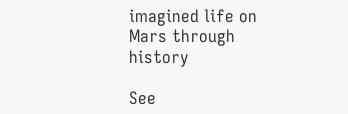imagined life on Mars through history

See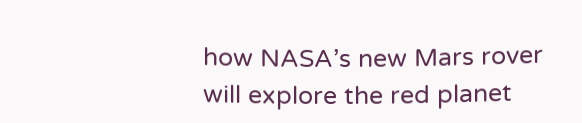how NASA’s new Mars rover will explore the red planet